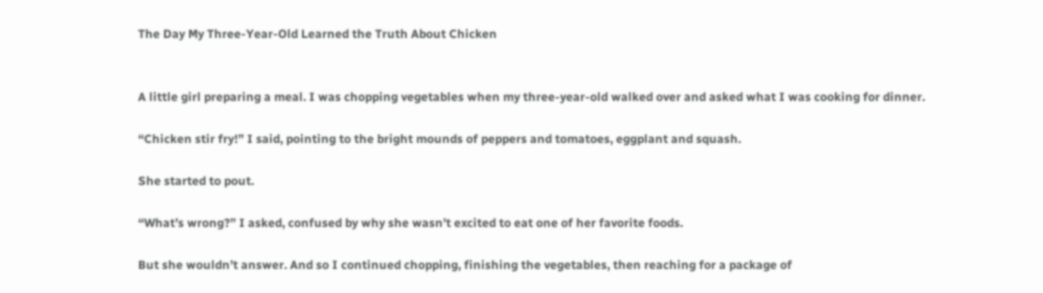The Day My Three-Year-Old Learned the Truth About Chicken


A little girl preparing a meal. I was chopping vegetables when my three-year-old walked over and asked what I was cooking for dinner.

“Chicken stir fry!” I said, pointing to the bright mounds of peppers and tomatoes, eggplant and squash.

She started to pout.

“What’s wrong?” I asked, confused by why she wasn’t excited to eat one of her favorite foods.

But she wouldn’t answer. And so I continued chopping, finishing the vegetables, then reaching for a package of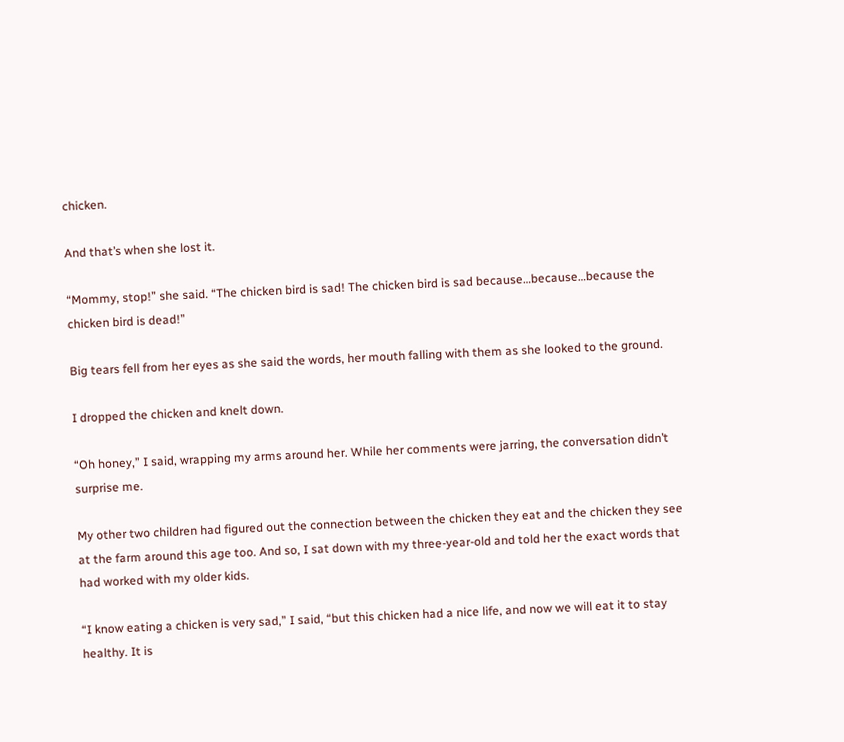chicken.

And that’s when she lost it.

“Mommy, stop!” she said. “The chicken bird is sad! The chicken bird is sad because…because…because the chicken bird is dead!”

Big tears fell from her eyes as she said the words, her mouth falling with them as she looked to the ground.

I dropped the chicken and knelt down.

“Oh honey,” I said, wrapping my arms around her. While her comments were jarring, the conversation didn’t surprise me.

My other two children had figured out the connection between the chicken they eat and the chicken they see at the farm around this age too. And so, I sat down with my three-year-old and told her the exact words that had worked with my older kids.

“I know eating a chicken is very sad,” I said, “but this chicken had a nice life, and now we will eat it to stay healthy. It is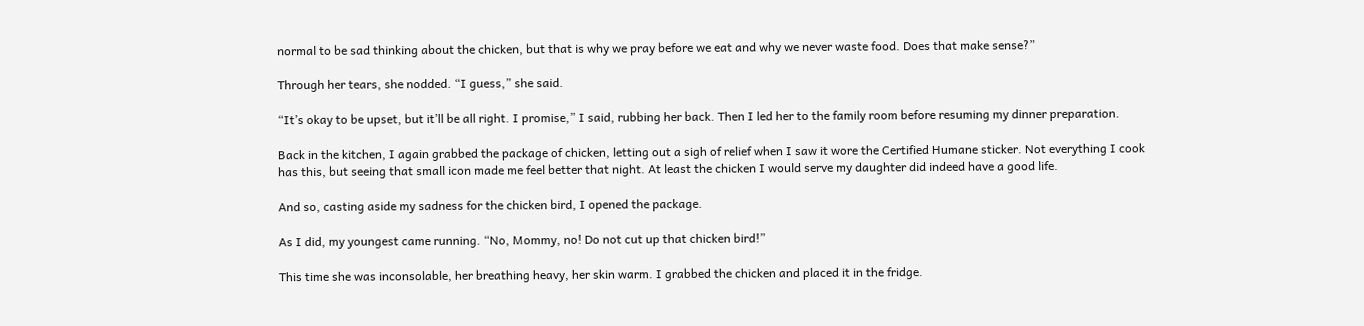normal to be sad thinking about the chicken, but that is why we pray before we eat and why we never waste food. Does that make sense?”

Through her tears, she nodded. “I guess,” she said.

“It’s okay to be upset, but it’ll be all right. I promise,” I said, rubbing her back. Then I led her to the family room before resuming my dinner preparation.

Back in the kitchen, I again grabbed the package of chicken, letting out a sigh of relief when I saw it wore the Certified Humane sticker. Not everything I cook has this, but seeing that small icon made me feel better that night. At least the chicken I would serve my daughter did indeed have a good life.

And so, casting aside my sadness for the chicken bird, I opened the package.

As I did, my youngest came running. “No, Mommy, no! Do not cut up that chicken bird!”

This time she was inconsolable, her breathing heavy, her skin warm. I grabbed the chicken and placed it in the fridge.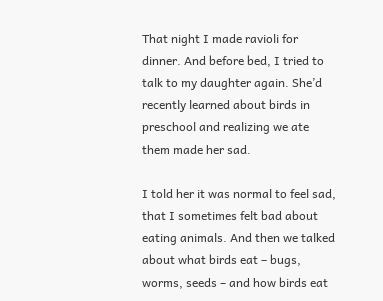That night I made ravioli for dinner. And before bed, I tried to talk to my daughter again. She’d recently learned about birds in preschool and realizing we ate them made her sad.

I told her it was normal to feel sad, that I sometimes felt bad about eating animals. And then we talked about what birds eat – bugs, worms, seeds – and how birds eat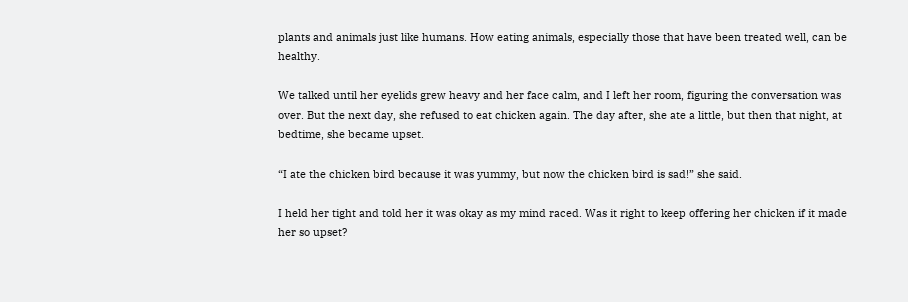plants and animals just like humans. How eating animals, especially those that have been treated well, can be healthy.

We talked until her eyelids grew heavy and her face calm, and I left her room, figuring the conversation was over. But the next day, she refused to eat chicken again. The day after, she ate a little, but then that night, at bedtime, she became upset.

“I ate the chicken bird because it was yummy, but now the chicken bird is sad!” she said.

I held her tight and told her it was okay as my mind raced. Was it right to keep offering her chicken if it made her so upset?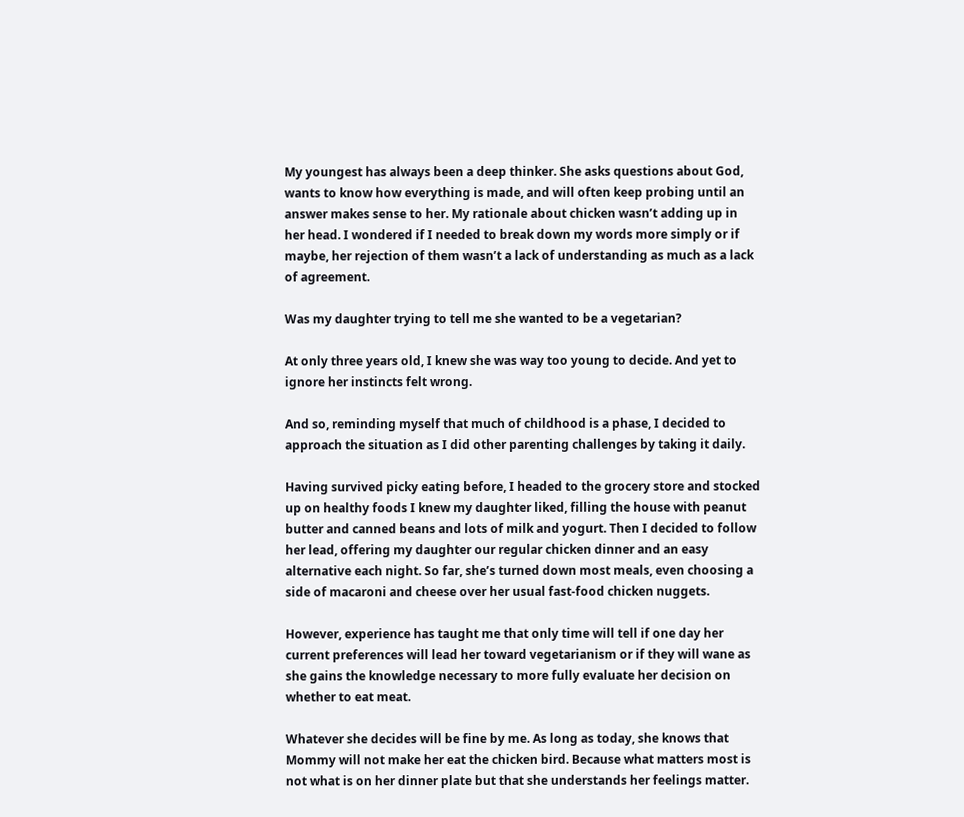My youngest has always been a deep thinker. She asks questions about God, wants to know how everything is made, and will often keep probing until an answer makes sense to her. My rationale about chicken wasn’t adding up in her head. I wondered if I needed to break down my words more simply or if maybe, her rejection of them wasn’t a lack of understanding as much as a lack of agreement.

Was my daughter trying to tell me she wanted to be a vegetarian?

At only three years old, I knew she was way too young to decide. And yet to ignore her instincts felt wrong.

And so, reminding myself that much of childhood is a phase, I decided to approach the situation as I did other parenting challenges by taking it daily.

Having survived picky eating before, I headed to the grocery store and stocked up on healthy foods I knew my daughter liked, filling the house with peanut butter and canned beans and lots of milk and yogurt. Then I decided to follow her lead, offering my daughter our regular chicken dinner and an easy alternative each night. So far, she’s turned down most meals, even choosing a side of macaroni and cheese over her usual fast-food chicken nuggets.

However, experience has taught me that only time will tell if one day her current preferences will lead her toward vegetarianism or if they will wane as she gains the knowledge necessary to more fully evaluate her decision on whether to eat meat.

Whatever she decides will be fine by me. As long as today, she knows that Mommy will not make her eat the chicken bird. Because what matters most is not what is on her dinner plate but that she understands her feelings matter.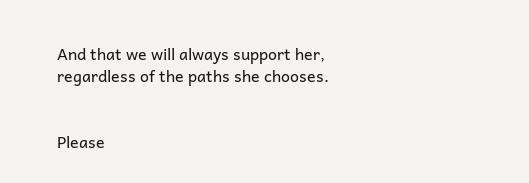And that we will always support her, regardless of the paths she chooses.


Please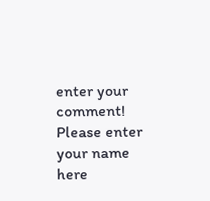enter your comment!
Please enter your name here